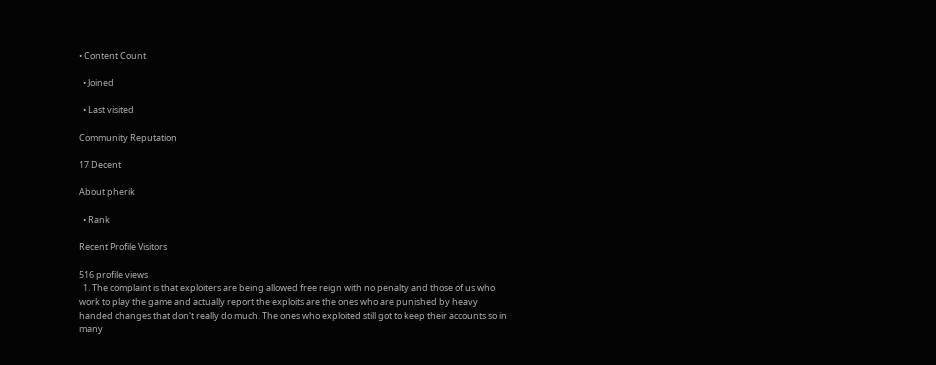• Content Count

  • Joined

  • Last visited

Community Reputation

17 Decent

About pherik

  • Rank

Recent Profile Visitors

516 profile views
  1. The complaint is that exploiters are being allowed free reign with no penalty and those of us who work to play the game and actually report the exploits are the ones who are punished by heavy handed changes that don't really do much. The ones who exploited still got to keep their accounts so in many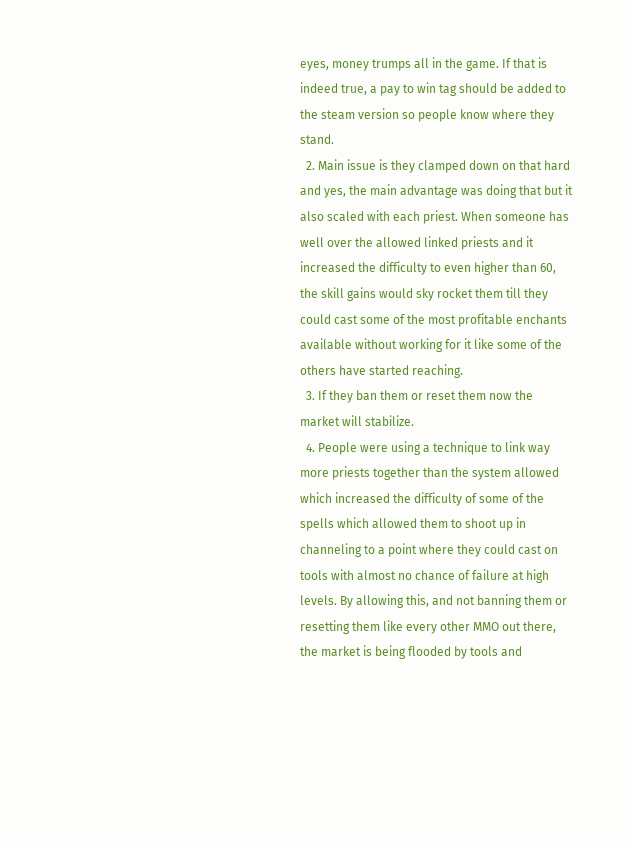eyes, money trumps all in the game. If that is indeed true, a pay to win tag should be added to the steam version so people know where they stand.
  2. Main issue is they clamped down on that hard and yes, the main advantage was doing that but it also scaled with each priest. When someone has well over the allowed linked priests and it increased the difficulty to even higher than 60, the skill gains would sky rocket them till they could cast some of the most profitable enchants available without working for it like some of the others have started reaching.
  3. If they ban them or reset them now the market will stabilize.
  4. People were using a technique to link way more priests together than the system allowed which increased the difficulty of some of the spells which allowed them to shoot up in channeling to a point where they could cast on tools with almost no chance of failure at high levels. By allowing this, and not banning them or resetting them like every other MMO out there, the market is being flooded by tools and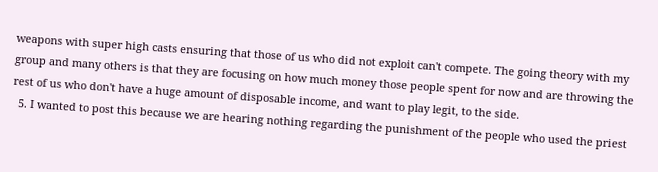weapons with super high casts ensuring that those of us who did not exploit can't compete. The going theory with my group and many others is that they are focusing on how much money those people spent for now and are throwing the rest of us who don't have a huge amount of disposable income, and want to play legit, to the side.
  5. I wanted to post this because we are hearing nothing regarding the punishment of the people who used the priest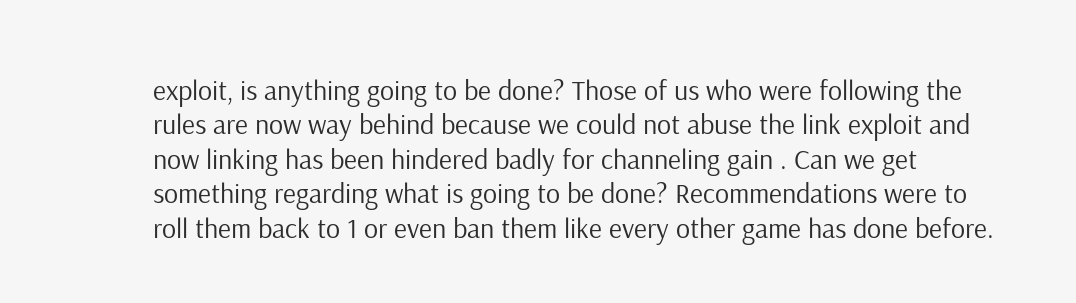exploit, is anything going to be done? Those of us who were following the rules are now way behind because we could not abuse the link exploit and now linking has been hindered badly for channeling gain . Can we get something regarding what is going to be done? Recommendations were to roll them back to 1 or even ban them like every other game has done before.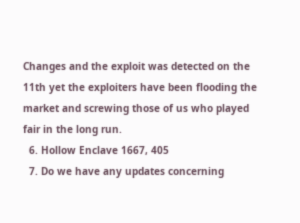Changes and the exploit was detected on the 11th yet the exploiters have been flooding the market and screwing those of us who played fair in the long run.
  6. Hollow Enclave 1667, 405
  7. Do we have any updates concerning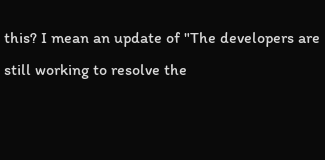this? I mean an update of "The developers are still working to resolve the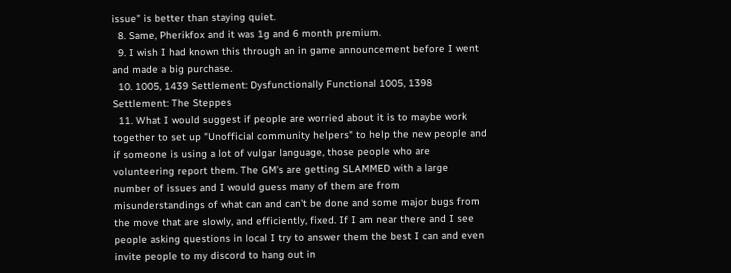issue" is better than staying quiet.
  8. Same, Pherikfox and it was 1g and 6 month premium.
  9. I wish I had known this through an in game announcement before I went and made a big purchase.
  10. 1005, 1439 Settlement: Dysfunctionally Functional 1005, 1398 Settlement: The Steppes
  11. What I would suggest if people are worried about it is to maybe work together to set up "Unofficial community helpers" to help the new people and if someone is using a lot of vulgar language, those people who are volunteering report them. The GM's are getting SLAMMED with a large number of issues and I would guess many of them are from misunderstandings of what can and can't be done and some major bugs from the move that are slowly, and efficiently, fixed. If I am near there and I see people asking questions in local I try to answer them the best I can and even invite people to my discord to hang out in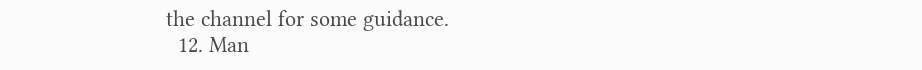the channel for some guidance.
  12. Man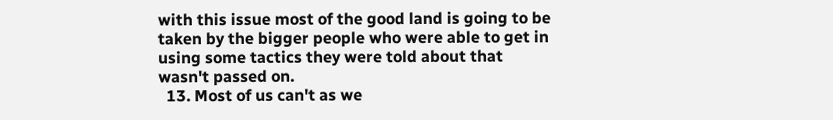with this issue most of the good land is going to be taken by the bigger people who were able to get in using some tactics they were told about that wasn't passed on.
  13. Most of us can't as we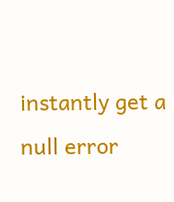instantly get a null error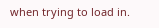when trying to load in.